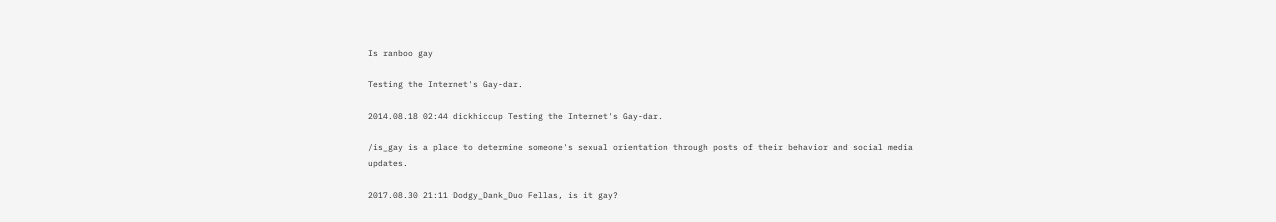Is ranboo gay

Testing the Internet's Gay-dar.

2014.08.18 02:44 dickhiccup Testing the Internet's Gay-dar.

/is_gay is a place to determine someone's sexual orientation through posts of their behavior and social media updates.

2017.08.30 21:11 Dodgy_Dank_Duo Fellas, is it gay?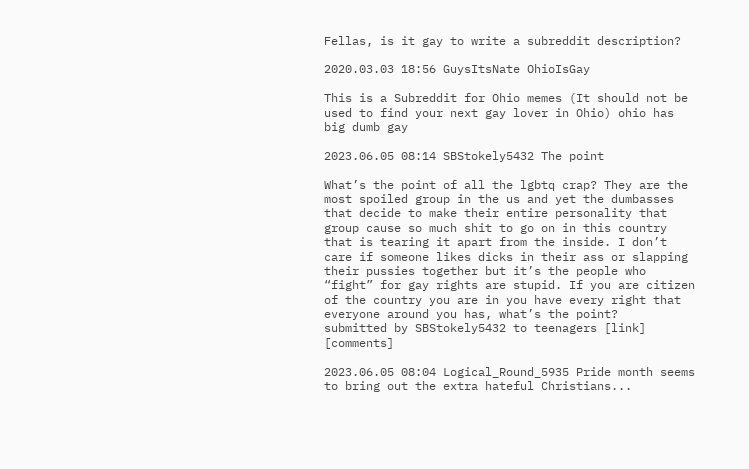Fellas, is it gay to write a subreddit description?

2020.03.03 18:56 GuysItsNate OhioIsGay

This is a Subreddit for Ohio memes (It should not be used to find your next gay lover in Ohio) ohio has big dumb gay

2023.06.05 08:14 SBStokely5432 The point

What’s the point of all the lgbtq crap? They are the most spoiled group in the us and yet the dumbasses that decide to make their entire personality that group cause so much shit to go on in this country that is tearing it apart from the inside. I don’t care if someone likes dicks in their ass or slapping their pussies together but it’s the people who “fight” for gay rights are stupid. If you are citizen of the country you are in you have every right that everyone around you has, what’s the point?
submitted by SBStokely5432 to teenagers [link] [comments]

2023.06.05 08:04 Logical_Round_5935 Pride month seems to bring out the extra hateful Christians...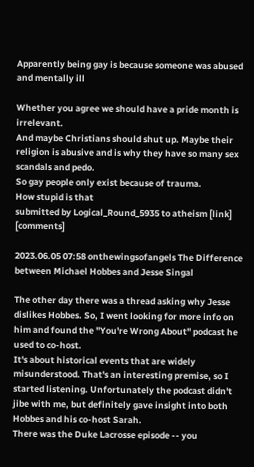Apparently being gay is because someone was abused and mentally ill

Whether you agree we should have a pride month is irrelevant.
And maybe Christians should shut up. Maybe their religion is abusive and is why they have so many sex scandals and pedo.
So gay people only exist because of trauma.
How stupid is that
submitted by Logical_Round_5935 to atheism [link] [comments]

2023.06.05 07:58 onthewingsofangels The Difference between Michael Hobbes and Jesse Singal

The other day there was a thread asking why Jesse dislikes Hobbes. So, I went looking for more info on him and found the "You're Wrong About" podcast he used to co-host.
It's about historical events that are widely misunderstood. That's an interesting premise, so I started listening. Unfortunately the podcast didn't jibe with me, but definitely gave insight into both Hobbes and his co-host Sarah.
There was the Duke Lacrosse episode -- you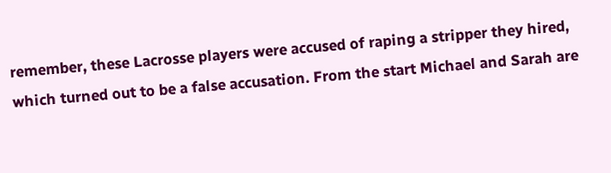remember, these Lacrosse players were accused of raping a stripper they hired, which turned out to be a false accusation. From the start Michael and Sarah are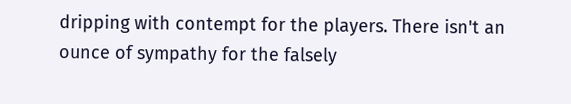dripping with contempt for the players. There isn't an ounce of sympathy for the falsely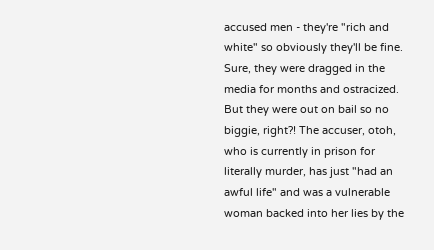accused men - they're "rich and white" so obviously they'll be fine. Sure, they were dragged in the media for months and ostracized. But they were out on bail so no biggie, right?! The accuser, otoh, who is currently in prison for literally murder, has just "had an awful life" and was a vulnerable woman backed into her lies by the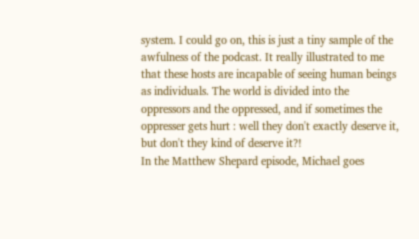system. I could go on, this is just a tiny sample of the awfulness of the podcast. It really illustrated to me that these hosts are incapable of seeing human beings as individuals. The world is divided into the oppressors and the oppressed, and if sometimes the oppresser gets hurt : well they don't exactly deserve it, but don't they kind of deserve it?!
In the Matthew Shepard episode, Michael goes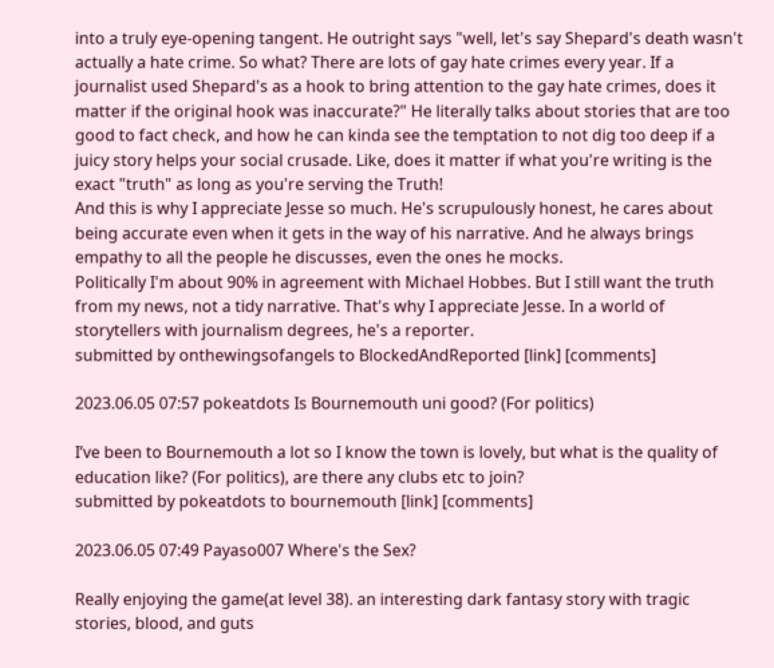into a truly eye-opening tangent. He outright says "well, let's say Shepard's death wasn't actually a hate crime. So what? There are lots of gay hate crimes every year. If a journalist used Shepard's as a hook to bring attention to the gay hate crimes, does it matter if the original hook was inaccurate?" He literally talks about stories that are too good to fact check, and how he can kinda see the temptation to not dig too deep if a juicy story helps your social crusade. Like, does it matter if what you're writing is the exact "truth" as long as you're serving the Truth!
And this is why I appreciate Jesse so much. He's scrupulously honest, he cares about being accurate even when it gets in the way of his narrative. And he always brings empathy to all the people he discusses, even the ones he mocks.
Politically I'm about 90% in agreement with Michael Hobbes. But I still want the truth from my news, not a tidy narrative. That's why I appreciate Jesse. In a world of storytellers with journalism degrees, he's a reporter.
submitted by onthewingsofangels to BlockedAndReported [link] [comments]

2023.06.05 07:57 pokeatdots Is Bournemouth uni good? (For politics)

I’ve been to Bournemouth a lot so I know the town is lovely, but what is the quality of education like? (For politics), are there any clubs etc to join?
submitted by pokeatdots to bournemouth [link] [comments]

2023.06.05 07:49 Payaso007 Where's the Sex?

Really enjoying the game(at level 38). an interesting dark fantasy story with tragic stories, blood, and guts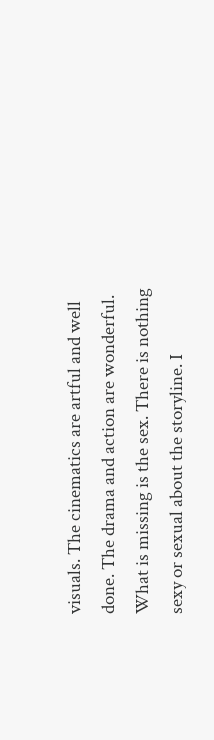visuals. The cinematics are artful and well done. The drama and action are wonderful. What is missing is the sex. There is nothing sexy or sexual about the storyline. I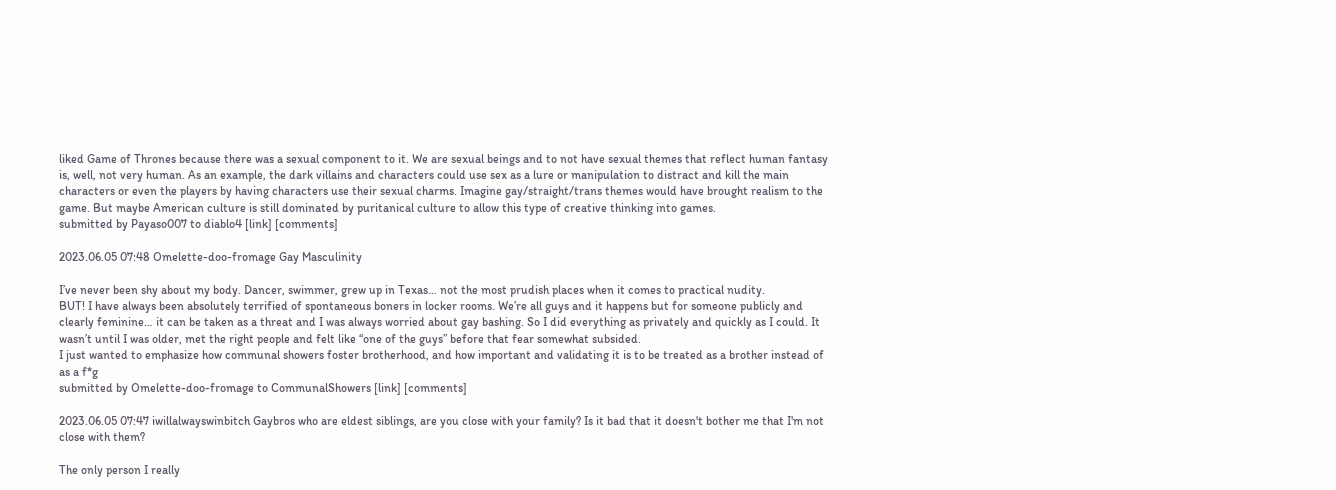liked Game of Thrones because there was a sexual component to it. We are sexual beings and to not have sexual themes that reflect human fantasy is, well, not very human. As an example, the dark villains and characters could use sex as a lure or manipulation to distract and kill the main characters or even the players by having characters use their sexual charms. Imagine gay/straight/trans themes would have brought realism to the game. But maybe American culture is still dominated by puritanical culture to allow this type of creative thinking into games.
submitted by Payaso007 to diablo4 [link] [comments]

2023.06.05 07:48 Omelette-doo-fromage Gay Masculinity

I’ve never been shy about my body. Dancer, swimmer, grew up in Texas… not the most prudish places when it comes to practical nudity.
BUT! I have always been absolutely terrified of spontaneous boners in locker rooms. We’re all guys and it happens but for someone publicly and clearly feminine… it can be taken as a threat and I was always worried about gay bashing. So I did everything as privately and quickly as I could. It wasn’t until I was older, met the right people and felt like “one of the guys” before that fear somewhat subsided.
I just wanted to emphasize how communal showers foster brotherhood, and how important and validating it is to be treated as a brother instead of as a f*g
submitted by Omelette-doo-fromage to CommunalShowers [link] [comments]

2023.06.05 07:47 iwillalwayswinbitch Gaybros who are eldest siblings, are you close with your family? Is it bad that it doesn't bother me that I'm not close with them?

The only person I really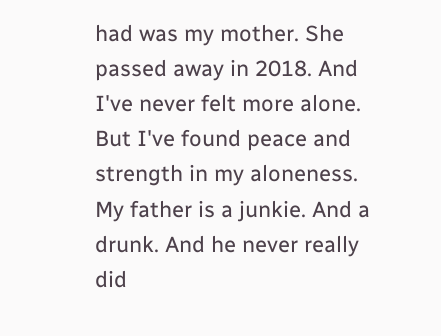had was my mother. She passed away in 2018. And I've never felt more alone. But I've found peace and strength in my aloneness.
My father is a junkie. And a drunk. And he never really did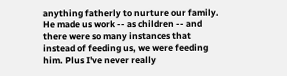anything fatherly to nurture our family. He made us work -- as children -- and there were so many instances that instead of feeding us, we were feeding him. Plus I've never really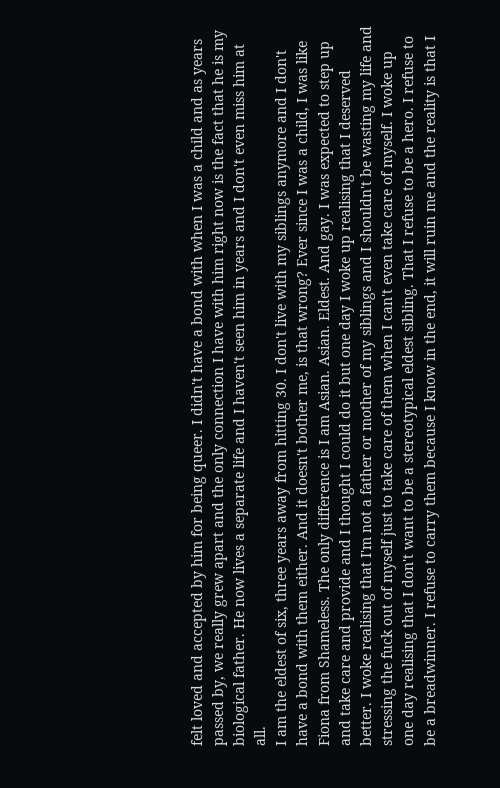felt loved and accepted by him for being queer. I didn't have a bond with when I was a child and as years passed by, we really grew apart and the only connection I have with him right now is the fact that he is my biological father. He now lives a separate life and I haven't seen him in years and I don't even miss him at all.
I am the eldest of six, three years away from hitting 30. I don't live with my siblings anymore and I don't have a bond with them either. And it doesn't bother me, is that wrong? Ever since I was a child, I was like Fiona from Shameless. The only difference is I am Asian. Asian. Eldest. And gay. I was expected to step up and take care and provide and I thought I could do it but one day I woke up realising that I deserved better. I woke realising that I'm not a father or mother of my siblings and I shouldn't be wasting my life and stressing the fuck out of myself just to take care of them when I can't even take care of myself. I woke up one day realising that I don't want to be a stereotypical eldest sibling. That I refuse to be a hero. I refuse to be a breadwinner. I refuse to carry them because I know in the end, it will ruin me and the reality is that I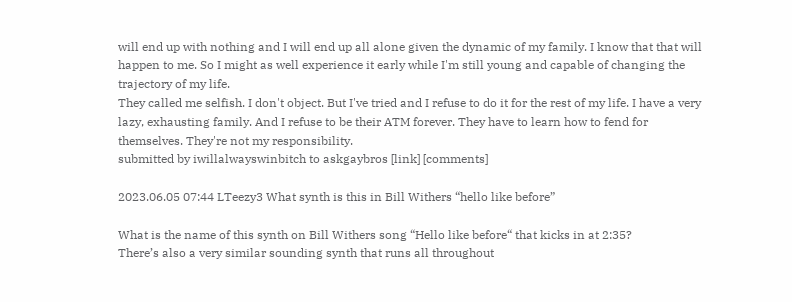will end up with nothing and I will end up all alone given the dynamic of my family. I know that that will happen to me. So I might as well experience it early while I'm still young and capable of changing the trajectory of my life.
They called me selfish. I don't object. But I've tried and I refuse to do it for the rest of my life. I have a very lazy, exhausting family. And I refuse to be their ATM forever. They have to learn how to fend for themselves. They're not my responsibility.
submitted by iwillalwayswinbitch to askgaybros [link] [comments]

2023.06.05 07:44 LTeezy3 What synth is this in Bill Withers “hello like before”

What is the name of this synth on Bill Withers song “Hello like before“ that kicks in at 2:35?
There’s also a very similar sounding synth that runs all throughout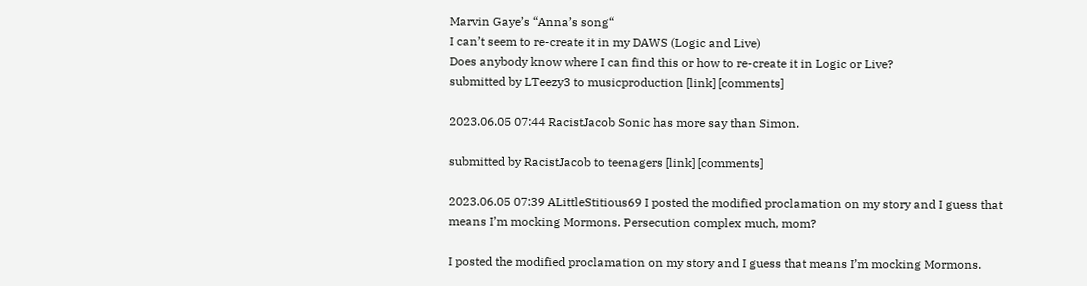Marvin Gaye’s “Anna’s song“
I can’t seem to re-create it in my DAWS (Logic and Live)
Does anybody know where I can find this or how to re-create it in Logic or Live?
submitted by LTeezy3 to musicproduction [link] [comments]

2023.06.05 07:44 RacistJacob Sonic has more say than Simon.

submitted by RacistJacob to teenagers [link] [comments]

2023.06.05 07:39 ALittleStitious69 I posted the modified proclamation on my story and I guess that means I’m mocking Mormons. Persecution complex much, mom?

I posted the modified proclamation on my story and I guess that means I’m mocking Mormons.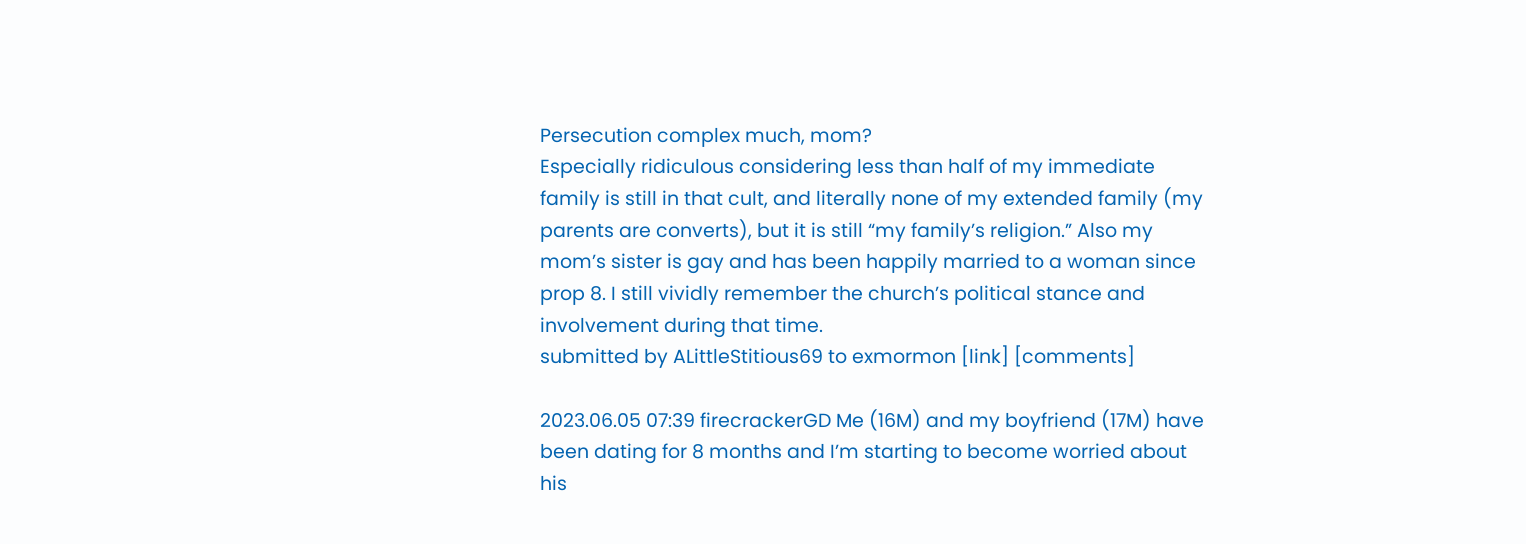Persecution complex much, mom?
Especially ridiculous considering less than half of my immediate family is still in that cult, and literally none of my extended family (my parents are converts), but it is still “my family’s religion.” Also my mom’s sister is gay and has been happily married to a woman since prop 8. I still vividly remember the church’s political stance and involvement during that time.
submitted by ALittleStitious69 to exmormon [link] [comments]

2023.06.05 07:39 firecrackerGD Me (16M) and my boyfriend (17M) have been dating for 8 months and I’m starting to become worried about his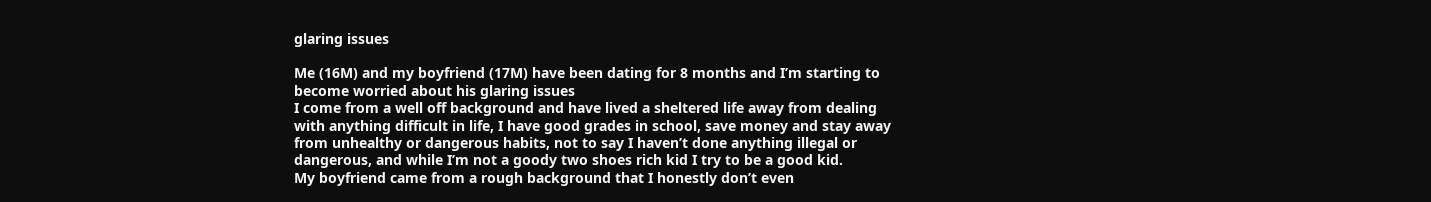glaring issues

Me (16M) and my boyfriend (17M) have been dating for 8 months and I’m starting to become worried about his glaring issues
I come from a well off background and have lived a sheltered life away from dealing with anything difficult in life, I have good grades in school, save money and stay away from unhealthy or dangerous habits, not to say I haven’t done anything illegal or dangerous, and while I’m not a goody two shoes rich kid I try to be a good kid.
My boyfriend came from a rough background that I honestly don’t even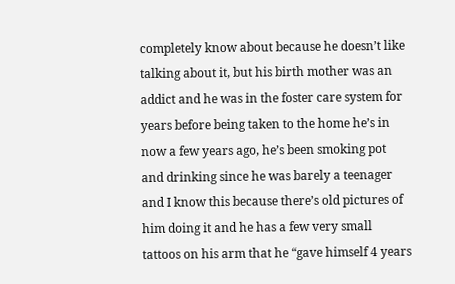completely know about because he doesn’t like talking about it, but his birth mother was an addict and he was in the foster care system for years before being taken to the home he’s in now a few years ago, he’s been smoking pot and drinking since he was barely a teenager and I know this because there’s old pictures of him doing it and he has a few very small tattoos on his arm that he “gave himself 4 years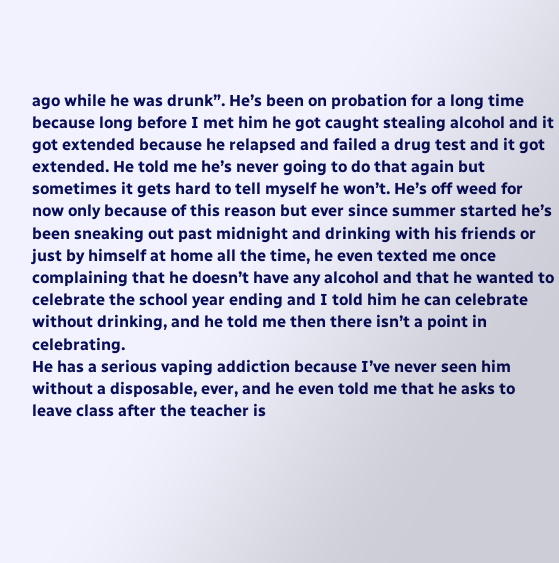ago while he was drunk”. He’s been on probation for a long time because long before I met him he got caught stealing alcohol and it got extended because he relapsed and failed a drug test and it got extended. He told me he’s never going to do that again but sometimes it gets hard to tell myself he won’t. He’s off weed for now only because of this reason but ever since summer started he’s been sneaking out past midnight and drinking with his friends or just by himself at home all the time, he even texted me once complaining that he doesn’t have any alcohol and that he wanted to celebrate the school year ending and I told him he can celebrate without drinking, and he told me then there isn’t a point in celebrating.
He has a serious vaping addiction because I’ve never seen him without a disposable, ever, and he even told me that he asks to leave class after the teacher is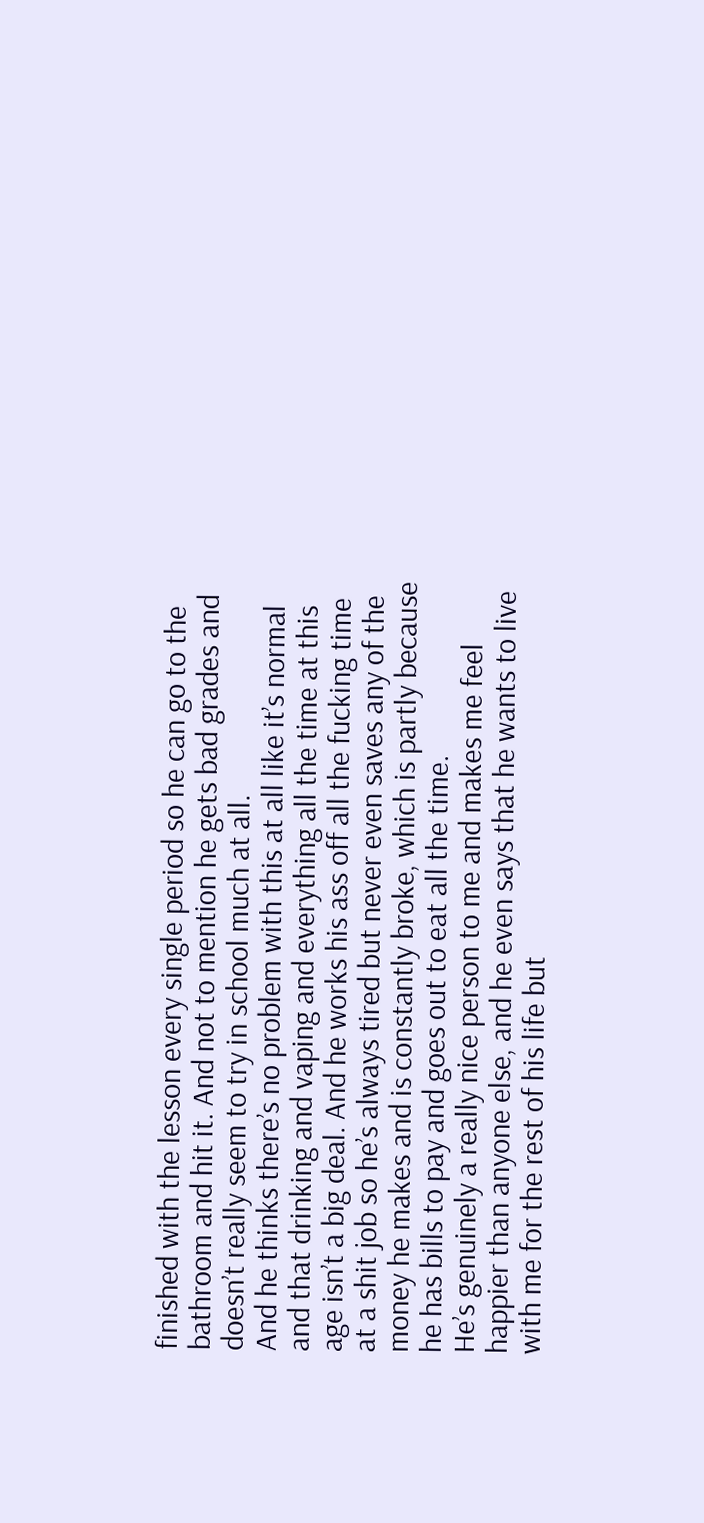finished with the lesson every single period so he can go to the bathroom and hit it. And not to mention he gets bad grades and doesn’t really seem to try in school much at all.
And he thinks there’s no problem with this at all like it’s normal and that drinking and vaping and everything all the time at this age isn’t a big deal. And he works his ass off all the fucking time at a shit job so he’s always tired but never even saves any of the money he makes and is constantly broke, which is partly because he has bills to pay and goes out to eat all the time.
He’s genuinely a really nice person to me and makes me feel happier than anyone else, and he even says that he wants to live with me for the rest of his life but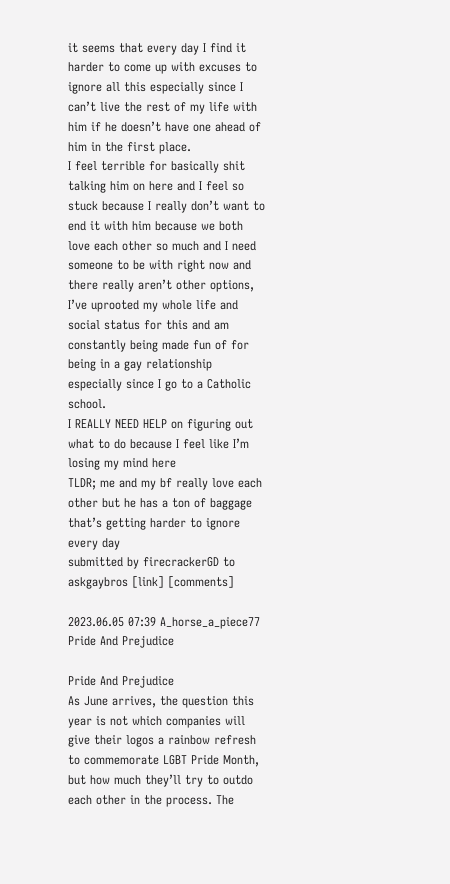it seems that every day I find it harder to come up with excuses to ignore all this especially since I can’t live the rest of my life with him if he doesn’t have one ahead of him in the first place.
I feel terrible for basically shit talking him on here and I feel so stuck because I really don’t want to end it with him because we both love each other so much and I need someone to be with right now and there really aren’t other options, I’ve uprooted my whole life and social status for this and am constantly being made fun of for being in a gay relationship especially since I go to a Catholic school.
I REALLY NEED HELP on figuring out what to do because I feel like I’m losing my mind here
TLDR; me and my bf really love each other but he has a ton of baggage that’s getting harder to ignore every day
submitted by firecrackerGD to askgaybros [link] [comments]

2023.06.05 07:39 A_horse_a_piece77 Pride And Prejudice

Pride And Prejudice
As June arrives, the question this year is not which companies will give their logos a rainbow refresh to commemorate LGBT Pride Month, but how much they’ll try to outdo each other in the process. The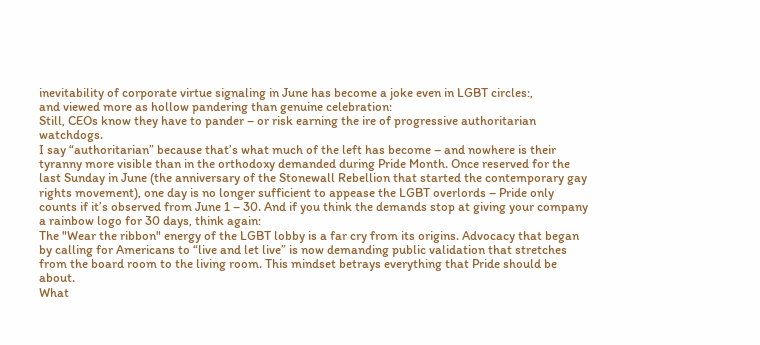inevitability of corporate virtue signaling in June has become a joke even in LGBT circles:,
and viewed more as hollow pandering than genuine celebration:
Still, CEOs know they have to pander – or risk earning the ire of progressive authoritarian watchdogs.
I say “authoritarian” because that’s what much of the left has become – and nowhere is their tyranny more visible than in the orthodoxy demanded during Pride Month. Once reserved for the last Sunday in June (the anniversary of the Stonewall Rebellion that started the contemporary gay rights movement), one day is no longer sufficient to appease the LGBT overlords – Pride only counts if it’s observed from June 1 – 30. And if you think the demands stop at giving your company a rainbow logo for 30 days, think again:
The "Wear the ribbon" energy of the LGBT lobby is a far cry from its origins. Advocacy that began by calling for Americans to “live and let live” is now demanding public validation that stretches from the board room to the living room. This mindset betrays everything that Pride should be about.
What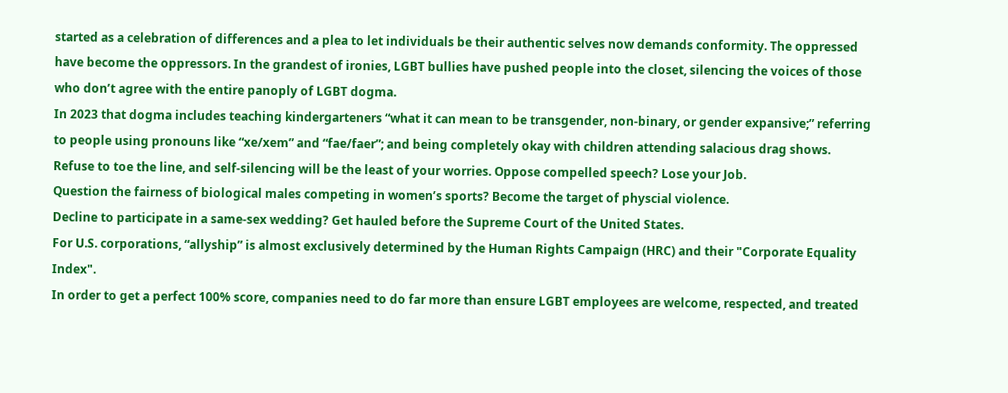started as a celebration of differences and a plea to let individuals be their authentic selves now demands conformity. The oppressed have become the oppressors. In the grandest of ironies, LGBT bullies have pushed people into the closet, silencing the voices of those who don’t agree with the entire panoply of LGBT dogma.
In 2023 that dogma includes teaching kindergarteners “what it can mean to be transgender, non-binary, or gender expansive;” referring to people using pronouns like “xe/xem” and “fae/faer”; and being completely okay with children attending salacious drag shows.
Refuse to toe the line, and self-silencing will be the least of your worries. Oppose compelled speech? Lose your Job.
Question the fairness of biological males competing in women’s sports? Become the target of physcial violence.
Decline to participate in a same-sex wedding? Get hauled before the Supreme Court of the United States.
For U.S. corporations, “allyship” is almost exclusively determined by the Human Rights Campaign (HRC) and their "Corporate Equality Index".
In order to get a perfect 100% score, companies need to do far more than ensure LGBT employees are welcome, respected, and treated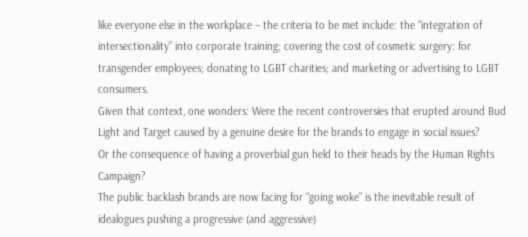like everyone else in the workplace – the criteria to be met include: the “integration of intersectionality” into corporate training; covering the cost of cosmetic surgery: for transgender employees; donating to LGBT charities; and marketing or advertising to LGBT consumers.
Given that context, one wonders: Were the recent controversies that erupted around Bud Light and Target caused by a genuine desire for the brands to engage in social issues?
Or the consequence of having a proverbial gun held to their heads by the Human Rights Campaign?
The public backlash brands are now facing for “going woke” is the inevitable result of idealogues pushing a progressive (and aggressive)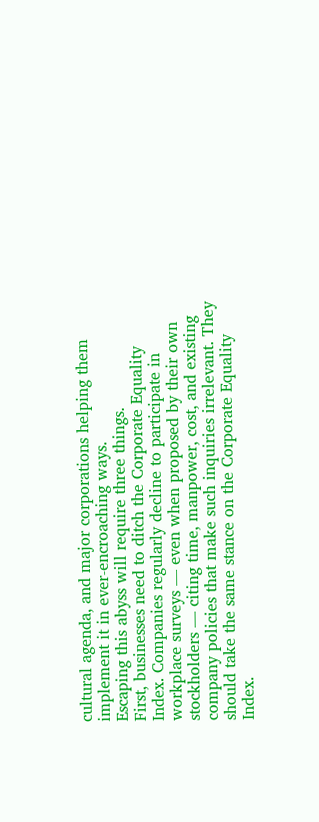cultural agenda, and major corporations helping them implement it in ever-encroaching ways.
Escaping this abyss will require three things.
First, businesses need to ditch the Corporate Equality Index. Companies regularly decline to participate in workplace surveys — even when proposed by their own stockholders — citing time, manpower, cost, and existing company policies that make such inquiries irrelevant. They should take the same stance on the Corporate Equality Index.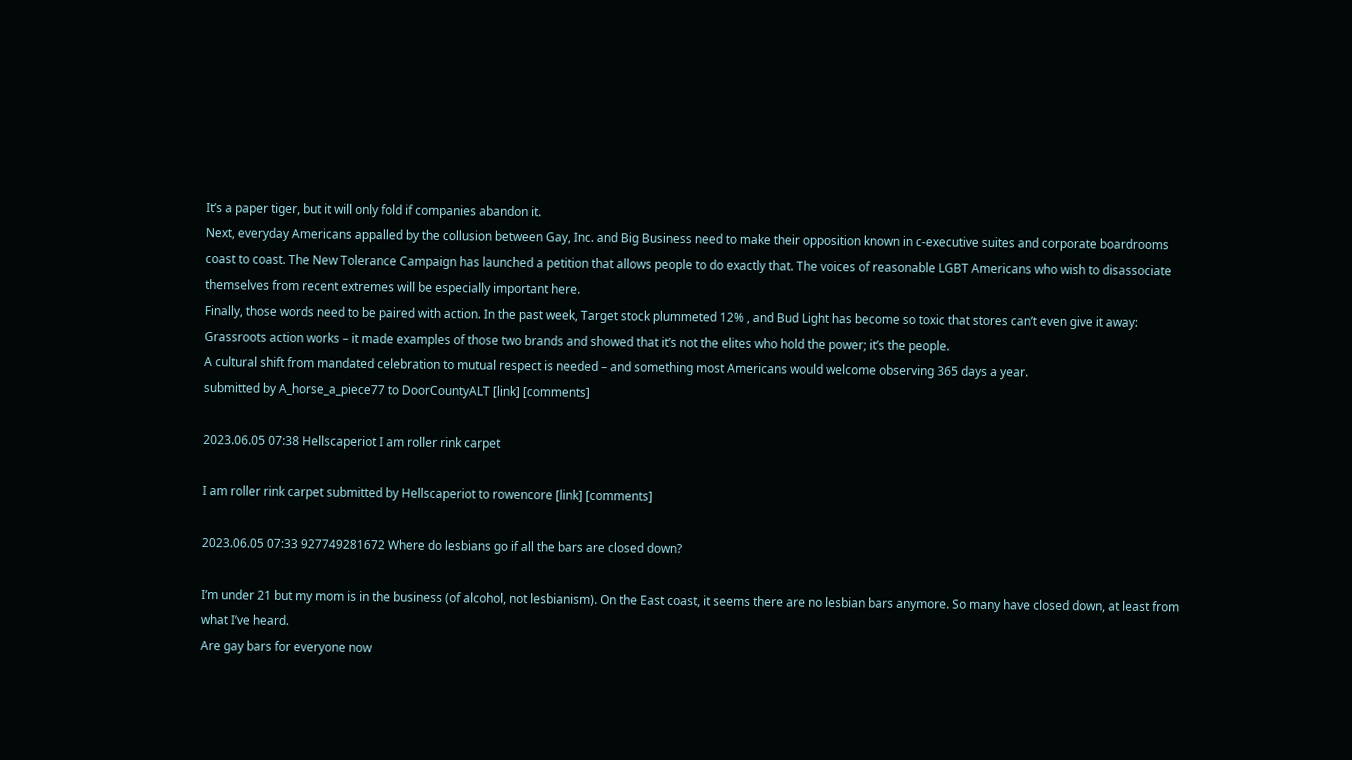It’s a paper tiger, but it will only fold if companies abandon it.
Next, everyday Americans appalled by the collusion between Gay, Inc. and Big Business need to make their opposition known in c-executive suites and corporate boardrooms coast to coast. The New Tolerance Campaign has launched a petition that allows people to do exactly that. The voices of reasonable LGBT Americans who wish to disassociate themselves from recent extremes will be especially important here.
Finally, those words need to be paired with action. In the past week, Target stock plummeted 12% , and Bud Light has become so toxic that stores can’t even give it away:
Grassroots action works – it made examples of those two brands and showed that it’s not the elites who hold the power; it’s the people.
A cultural shift from mandated celebration to mutual respect is needed – and something most Americans would welcome observing 365 days a year.
submitted by A_horse_a_piece77 to DoorCountyALT [link] [comments]

2023.06.05 07:38 Hellscaperiot I am roller rink carpet

I am roller rink carpet submitted by Hellscaperiot to rowencore [link] [comments]

2023.06.05 07:33 927749281672 Where do lesbians go if all the bars are closed down?

I’m under 21 but my mom is in the business (of alcohol, not lesbianism). On the East coast, it seems there are no lesbian bars anymore. So many have closed down, at least from what I’ve heard.
Are gay bars for everyone now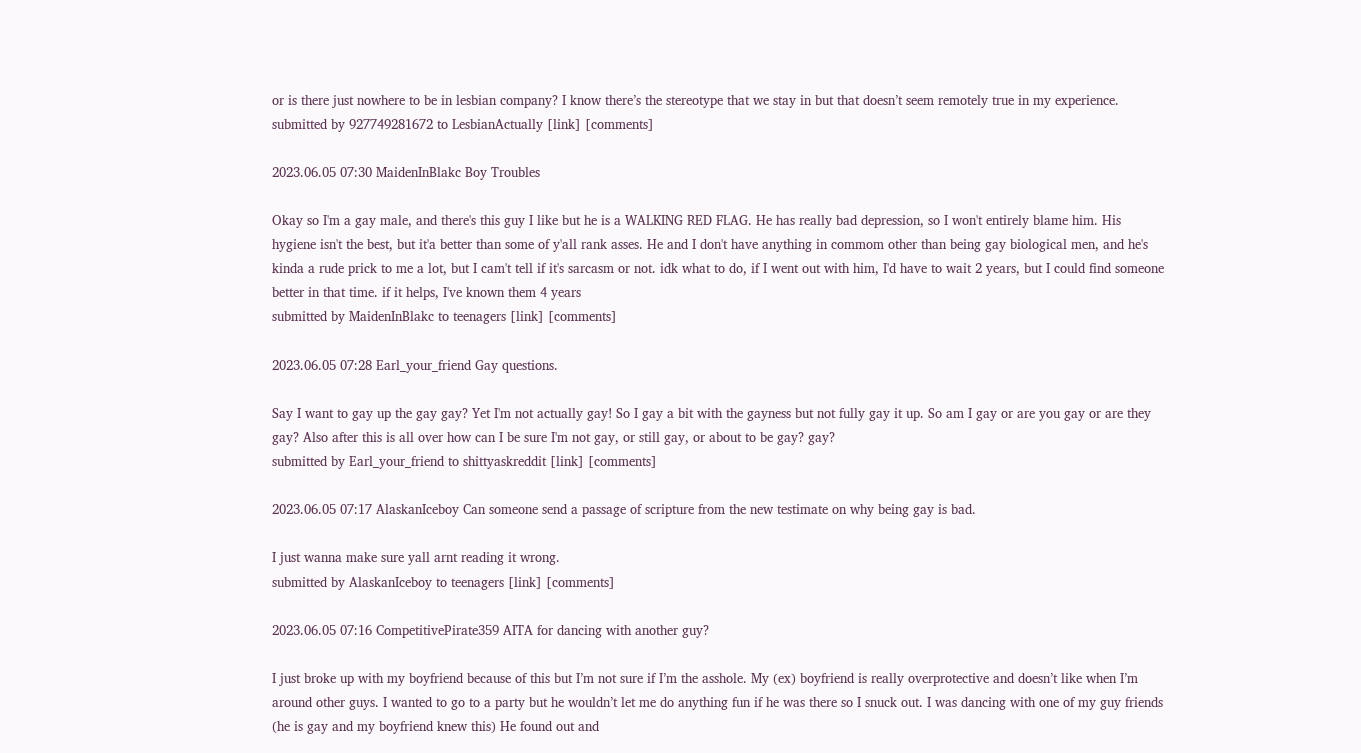or is there just nowhere to be in lesbian company? I know there’s the stereotype that we stay in but that doesn’t seem remotely true in my experience.
submitted by 927749281672 to LesbianActually [link] [comments]

2023.06.05 07:30 MaidenInBlakc Boy Troubles

Okay so I'm a gay male, and there's this guy I like but he is a WALKING RED FLAG. He has really bad depression, so I won't entirely blame him. His hygiene isn't the best, but it'a better than some of y'all rank asses. He and I don't have anything in commom other than being gay biological men, and he's kinda a rude prick to me a lot, but I cam't tell if it's sarcasm or not. idk what to do, if I went out with him, I'd have to wait 2 years, but I could find someone better in that time. if it helps, I've known them 4 years
submitted by MaidenInBlakc to teenagers [link] [comments]

2023.06.05 07:28 Earl_your_friend Gay questions.

Say I want to gay up the gay gay? Yet I'm not actually gay! So I gay a bit with the gayness but not fully gay it up. So am I gay or are you gay or are they gay? Also after this is all over how can I be sure I'm not gay, or still gay, or about to be gay? gay?
submitted by Earl_your_friend to shittyaskreddit [link] [comments]

2023.06.05 07:17 AlaskanIceboy Can someone send a passage of scripture from the new testimate on why being gay is bad.

I just wanna make sure yall arnt reading it wrong.
submitted by AlaskanIceboy to teenagers [link] [comments]

2023.06.05 07:16 CompetitivePirate359 AITA for dancing with another guy?

I just broke up with my boyfriend because of this but I’m not sure if I’m the asshole. My (ex) boyfriend is really overprotective and doesn’t like when I’m around other guys. I wanted to go to a party but he wouldn’t let me do anything fun if he was there so I snuck out. I was dancing with one of my guy friends (he is gay and my boyfriend knew this) He found out and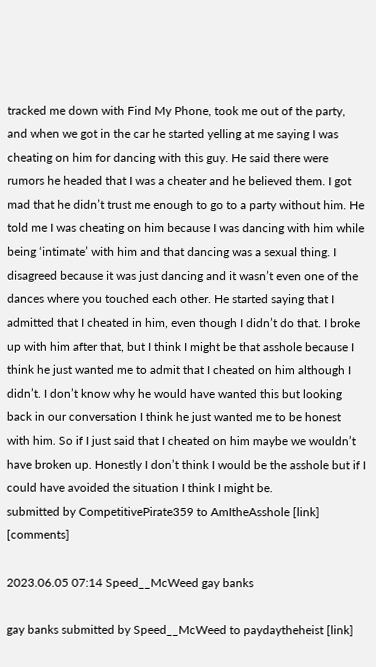tracked me down with Find My Phone, took me out of the party, and when we got in the car he started yelling at me saying I was cheating on him for dancing with this guy. He said there were rumors he headed that I was a cheater and he believed them. I got mad that he didn’t trust me enough to go to a party without him. He told me I was cheating on him because I was dancing with him while being ‘intimate’ with him and that dancing was a sexual thing. I disagreed because it was just dancing and it wasn’t even one of the dances where you touched each other. He started saying that I admitted that I cheated in him, even though I didn’t do that. I broke up with him after that, but I think I might be that asshole because I think he just wanted me to admit that I cheated on him although I didn’t. I don’t know why he would have wanted this but looking back in our conversation I think he just wanted me to be honest with him. So if I just said that I cheated on him maybe we wouldn’t have broken up. Honestly I don’t think I would be the asshole but if I could have avoided the situation I think I might be.
submitted by CompetitivePirate359 to AmItheAsshole [link] [comments]

2023.06.05 07:14 Speed__McWeed gay banks

gay banks submitted by Speed__McWeed to paydaytheheist [link]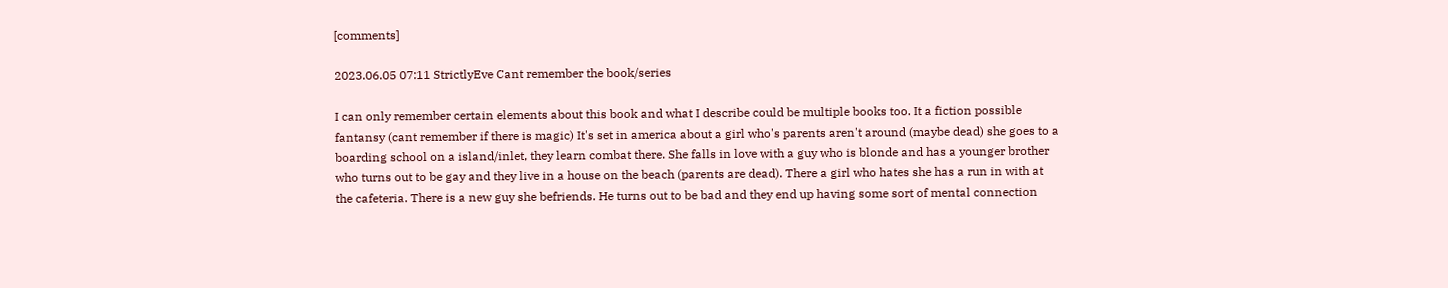[comments]

2023.06.05 07:11 StrictlyEve Cant remember the book/series

I can only remember certain elements about this book and what I describe could be multiple books too. It a fiction possible fantansy (cant remember if there is magic) It's set in america about a girl who's parents aren't around (maybe dead) she goes to a boarding school on a island/inlet, they learn combat there. She falls in love with a guy who is blonde and has a younger brother who turns out to be gay and they live in a house on the beach (parents are dead). There a girl who hates she has a run in with at the cafeteria. There is a new guy she befriends. He turns out to be bad and they end up having some sort of mental connection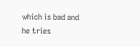which is bad and he tries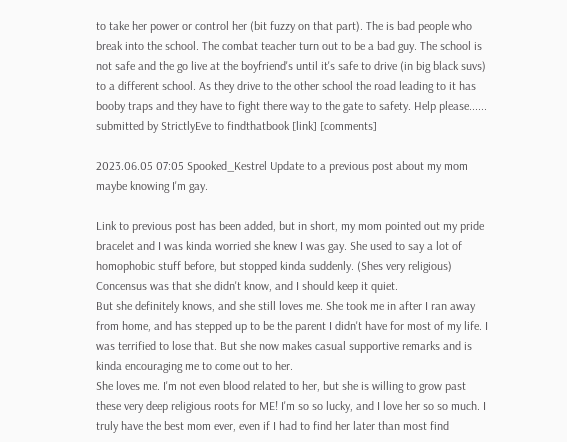to take her power or control her (bit fuzzy on that part). The is bad people who break into the school. The combat teacher turn out to be a bad guy. The school is not safe and the go live at the boyfriend's until it's safe to drive (in big black suvs) to a different school. As they drive to the other school the road leading to it has booby traps and they have to fight there way to the gate to safety. Help please......
submitted by StrictlyEve to findthatbook [link] [comments]

2023.06.05 07:05 Spooked_Kestrel Update to a previous post about my mom maybe knowing I'm gay.

Link to previous post has been added, but in short, my mom pointed out my pride bracelet and I was kinda worried she knew I was gay. She used to say a lot of homophobic stuff before, but stopped kinda suddenly. (Shes very religious)
Concensus was that she didn't know, and I should keep it quiet.
But she definitely knows, and she still loves me. She took me in after I ran away from home, and has stepped up to be the parent I didn't have for most of my life. I was terrified to lose that. But she now makes casual supportive remarks and is kinda encouraging me to come out to her.
She loves me. I'm not even blood related to her, but she is willing to grow past these very deep religious roots for ME! I'm so so lucky, and I love her so so much. I truly have the best mom ever, even if I had to find her later than most find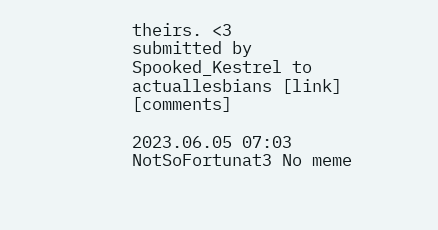theirs. <3
submitted by Spooked_Kestrel to actuallesbians [link] [comments]

2023.06.05 07:03 NotSoFortunat3 No meme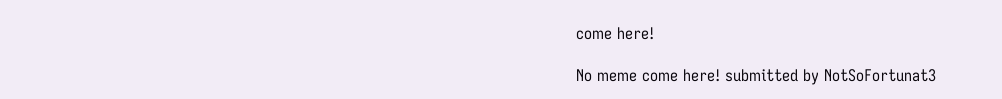come here!

No meme come here! submitted by NotSoFortunat3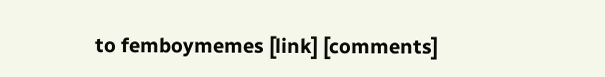to femboymemes [link] [comments]